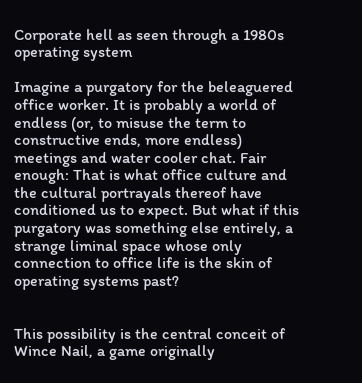Corporate hell as seen through a 1980s operating system

Imagine a purgatory for the beleaguered office worker. It is probably a world of endless (or, to misuse the term to constructive ends, more endless) meetings and water cooler chat. Fair enough: That is what office culture and the cultural portrayals thereof have conditioned us to expect. But what if this purgatory was something else entirely, a strange liminal space whose only connection to office life is the skin of operating systems past?


This possibility is the central conceit of Wince Nail, a game originally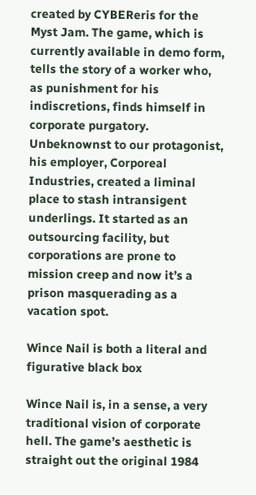created by CYBEReris for the Myst Jam. The game, which is currently available in demo form, tells the story of a worker who, as punishment for his indiscretions, finds himself in corporate purgatory. Unbeknownst to our protagonist, his employer, Corporeal Industries, created a liminal place to stash intransigent underlings. It started as an outsourcing facility, but corporations are prone to mission creep and now it’s a prison masquerading as a vacation spot.

Wince Nail is both a literal and figurative black box

Wince Nail is, in a sense, a very traditional vision of corporate hell. The game’s aesthetic is straight out the original 1984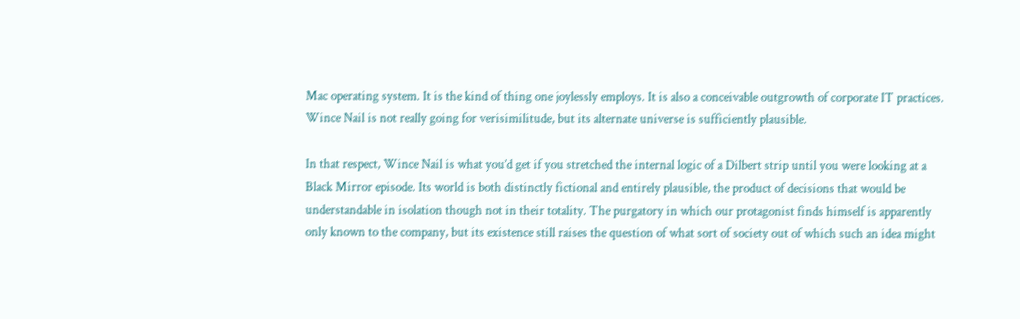Mac operating system. It is the kind of thing one joylessly employs. It is also a conceivable outgrowth of corporate IT practices. Wince Nail is not really going for verisimilitude, but its alternate universe is sufficiently plausible.

In that respect, Wince Nail is what you’d get if you stretched the internal logic of a Dilbert strip until you were looking at a Black Mirror episode. Its world is both distinctly fictional and entirely plausible, the product of decisions that would be understandable in isolation though not in their totality. The purgatory in which our protagonist finds himself is apparently only known to the company, but its existence still raises the question of what sort of society out of which such an idea might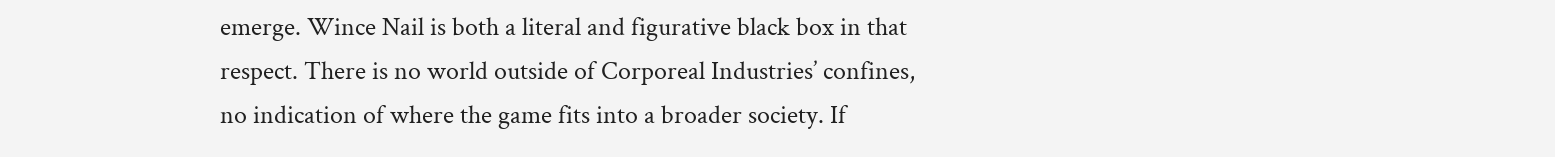emerge. Wince Nail is both a literal and figurative black box in that respect. There is no world outside of Corporeal Industries’ confines, no indication of where the game fits into a broader society. If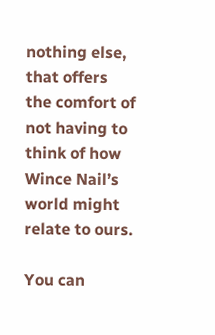nothing else, that offers the comfort of not having to think of how Wince Nail’s world might relate to ours.

You can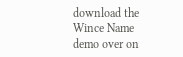download the Wince Name demo over on